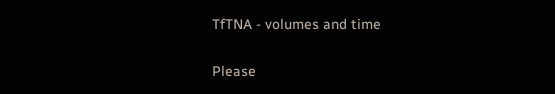TfTNA - volumes and time

Please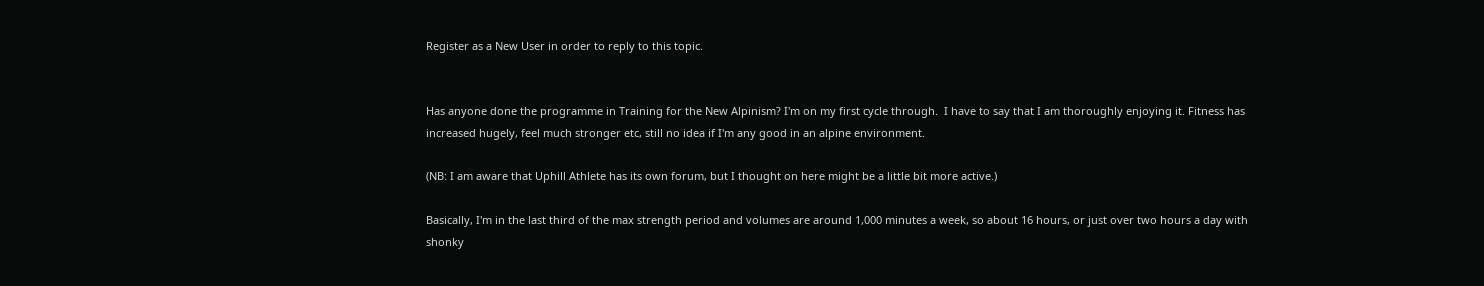Register as a New User in order to reply to this topic.


Has anyone done the programme in Training for the New Alpinism? I'm on my first cycle through.  I have to say that I am thoroughly enjoying it. Fitness has increased hugely, feel much stronger etc, still no idea if I'm any good in an alpine environment.

(NB: I am aware that Uphill Athlete has its own forum, but I thought on here might be a little bit more active.)

Basically, I'm in the last third of the max strength period and volumes are around 1,000 minutes a week, so about 16 hours, or just over two hours a day with shonky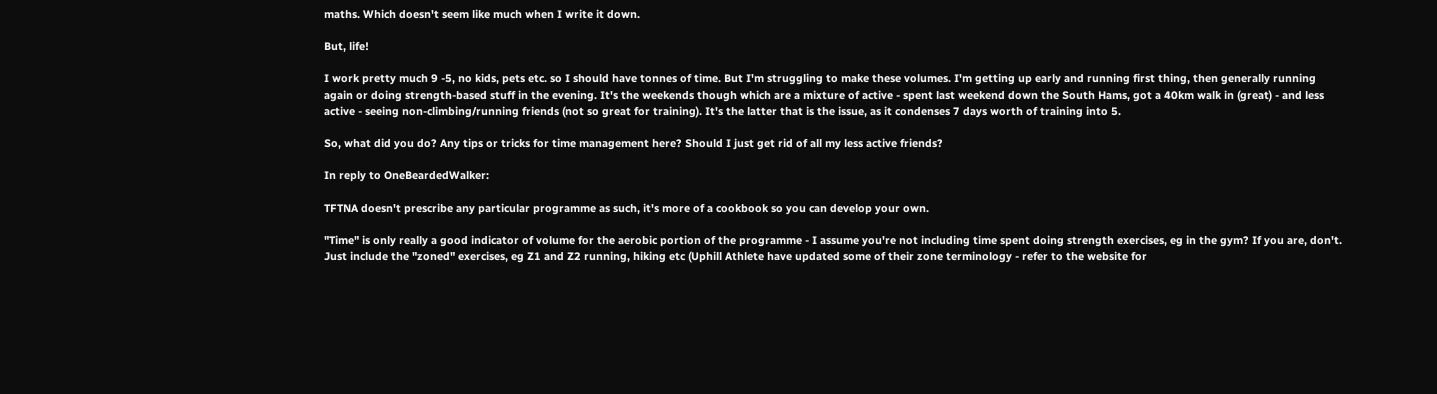maths. Which doesn't seem like much when I write it down.

But, life!

I work pretty much 9 -5, no kids, pets etc. so I should have tonnes of time. But I'm struggling to make these volumes. I'm getting up early and running first thing, then generally running again or doing strength-based stuff in the evening. It's the weekends though which are a mixture of active - spent last weekend down the South Hams, got a 40km walk in (great) - and less active - seeing non-climbing/running friends (not so great for training). It's the latter that is the issue, as it condenses 7 days worth of training into 5.

So, what did you do? Any tips or tricks for time management here? Should I just get rid of all my less active friends?

In reply to OneBeardedWalker:

TFTNA doesn't prescribe any particular programme as such, it's more of a cookbook so you can develop your own.

"Time" is only really a good indicator of volume for the aerobic portion of the programme - I assume you're not including time spent doing strength exercises, eg in the gym? If you are, don't. Just include the "zoned" exercises, eg Z1 and Z2 running, hiking etc (Uphill Athlete have updated some of their zone terminology - refer to the website for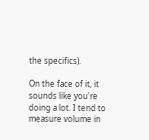the specifics).

On the face of it, it sounds like you're doing a lot. I tend to measure volume in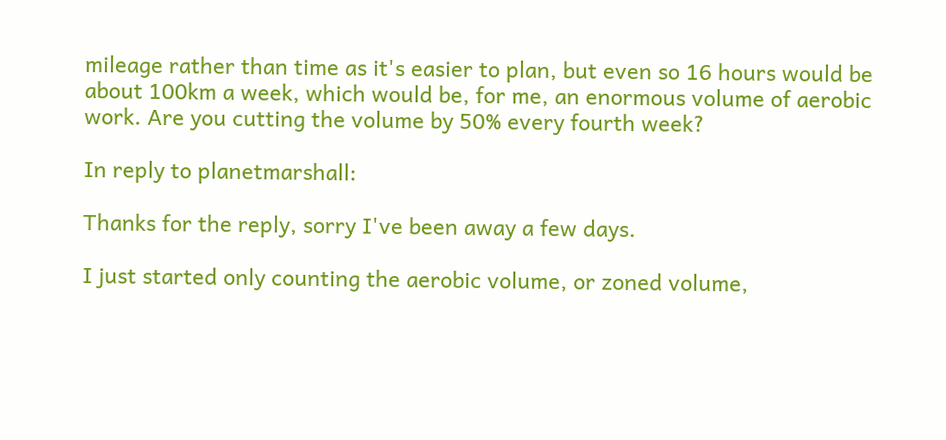mileage rather than time as it's easier to plan, but even so 16 hours would be about 100km a week, which would be, for me, an enormous volume of aerobic work. Are you cutting the volume by 50% every fourth week?

In reply to planetmarshall:

Thanks for the reply, sorry I've been away a few days.

I just started only counting the aerobic volume, or zoned volume,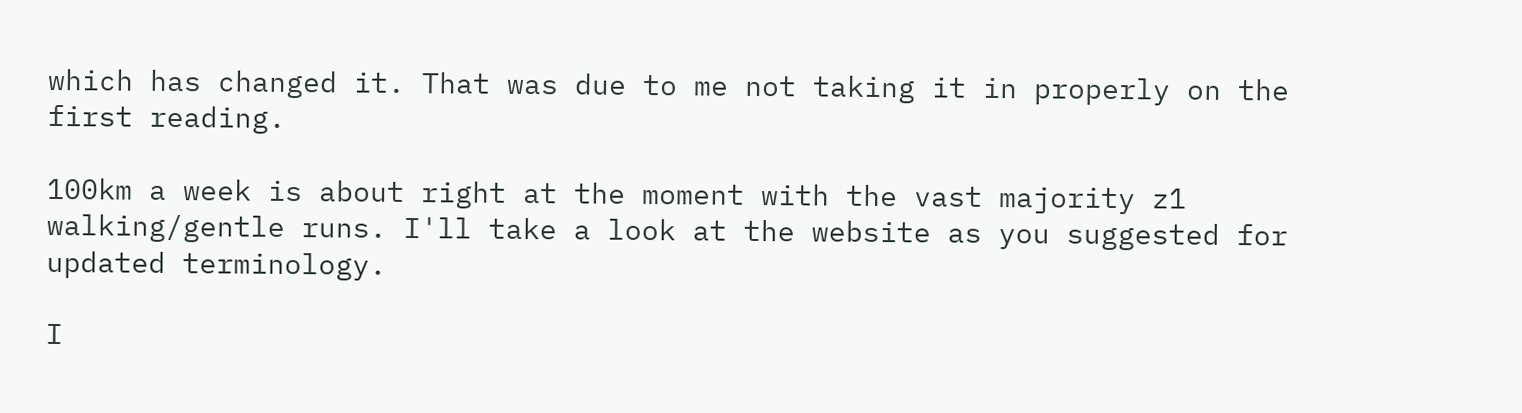which has changed it. That was due to me not taking it in properly on the first reading.

100km a week is about right at the moment with the vast majority z1 walking/gentle runs. I'll take a look at the website as you suggested for updated terminology.

I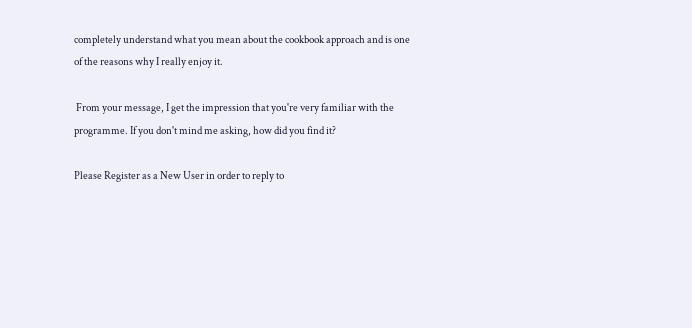completely understand what you mean about the cookbook approach and is one of the reasons why I really enjoy it.

 From your message, I get the impression that you're very familiar with the programme. If you don't mind me asking, how did you find it?

Please Register as a New User in order to reply to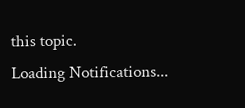this topic.
Loading Notifications...